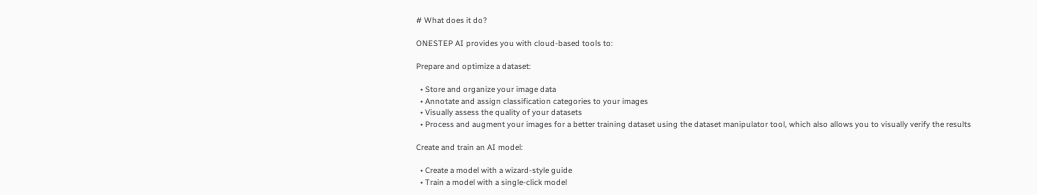# What does it do?

ONESTEP AI provides you with cloud-based tools to:

Prepare and optimize a dataset:

  • Store and organize your image data
  • Annotate and assign classification categories to your images
  • Visually assess the quality of your datasets
  • Process and augment your images for a better training dataset using the dataset manipulator tool, which also allows you to visually verify the results

Create and train an AI model:

  • Create a model with a wizard-style guide
  • Train a model with a single-click model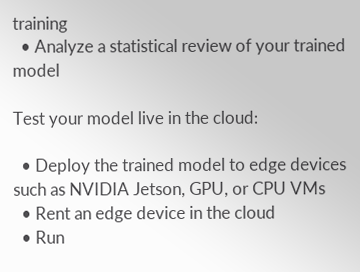training
  • Analyze a statistical review of your trained model

Test your model live in the cloud:

  • Deploy the trained model to edge devices such as NVIDIA Jetson, GPU, or CPU VMs
  • Rent an edge device in the cloud
  • Run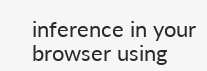inference in your browser using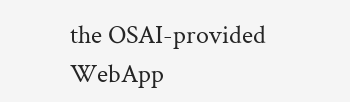the OSAI-provided WebApp